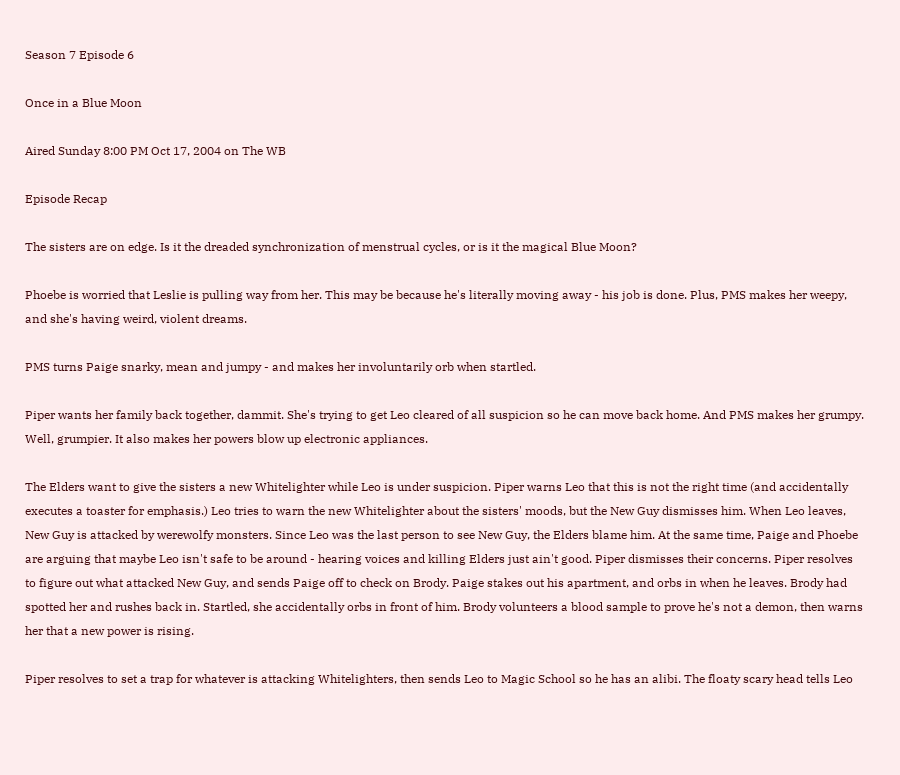Season 7 Episode 6

Once in a Blue Moon

Aired Sunday 8:00 PM Oct 17, 2004 on The WB

Episode Recap

The sisters are on edge. Is it the dreaded synchronization of menstrual cycles, or is it the magical Blue Moon?

Phoebe is worried that Leslie is pulling way from her. This may be because he's literally moving away - his job is done. Plus, PMS makes her weepy, and she's having weird, violent dreams.

PMS turns Paige snarky, mean and jumpy - and makes her involuntarily orb when startled.

Piper wants her family back together, dammit. She's trying to get Leo cleared of all suspicion so he can move back home. And PMS makes her grumpy. Well, grumpier. It also makes her powers blow up electronic appliances.

The Elders want to give the sisters a new Whitelighter while Leo is under suspicion. Piper warns Leo that this is not the right time (and accidentally executes a toaster for emphasis.) Leo tries to warn the new Whitelighter about the sisters' moods, but the New Guy dismisses him. When Leo leaves, New Guy is attacked by werewolfy monsters. Since Leo was the last person to see New Guy, the Elders blame him. At the same time, Paige and Phoebe are arguing that maybe Leo isn't safe to be around - hearing voices and killing Elders just ain't good. Piper dismisses their concerns. Piper resolves to figure out what attacked New Guy, and sends Paige off to check on Brody. Paige stakes out his apartment, and orbs in when he leaves. Brody had spotted her and rushes back in. Startled, she accidentally orbs in front of him. Brody volunteers a blood sample to prove he's not a demon, then warns her that a new power is rising.

Piper resolves to set a trap for whatever is attacking Whitelighters, then sends Leo to Magic School so he has an alibi. The floaty scary head tells Leo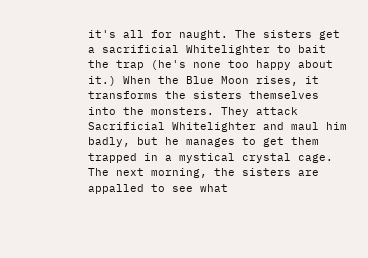it's all for naught. The sisters get a sacrificial Whitelighter to bait the trap (he's none too happy about it.) When the Blue Moon rises, it transforms the sisters themselves into the monsters. They attack Sacrificial Whitelighter and maul him badly, but he manages to get them trapped in a mystical crystal cage. The next morning, the sisters are appalled to see what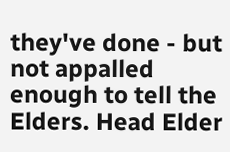they've done - but not appalled enough to tell the Elders. Head Elder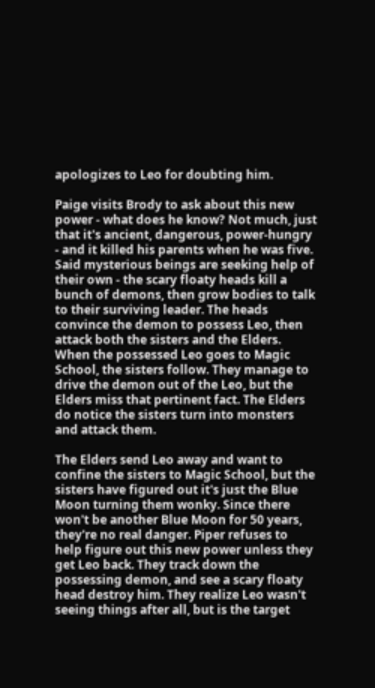apologizes to Leo for doubting him.

Paige visits Brody to ask about this new power - what does he know? Not much, just that it's ancient, dangerous, power-hungry - and it killed his parents when he was five. Said mysterious beings are seeking help of their own - the scary floaty heads kill a bunch of demons, then grow bodies to talk to their surviving leader. The heads convince the demon to possess Leo, then attack both the sisters and the Elders. When the possessed Leo goes to Magic School, the sisters follow. They manage to drive the demon out of the Leo, but the Elders miss that pertinent fact. The Elders do notice the sisters turn into monsters and attack them.

The Elders send Leo away and want to confine the sisters to Magic School, but the sisters have figured out it's just the Blue Moon turning them wonky. Since there won't be another Blue Moon for 50 years, they're no real danger. Piper refuses to help figure out this new power unless they get Leo back. They track down the possessing demon, and see a scary floaty head destroy him. They realize Leo wasn't seeing things after all, but is the target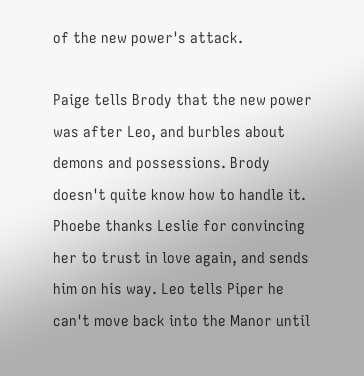of the new power's attack.

Paige tells Brody that the new power was after Leo, and burbles about demons and possessions. Brody doesn't quite know how to handle it. Phoebe thanks Leslie for convincing her to trust in love again, and sends him on his way. Leo tells Piper he can't move back into the Manor until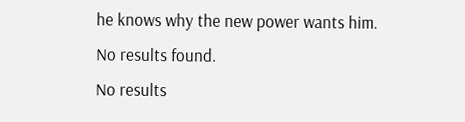he knows why the new power wants him.
No results found.
No results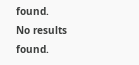found.
No results found.